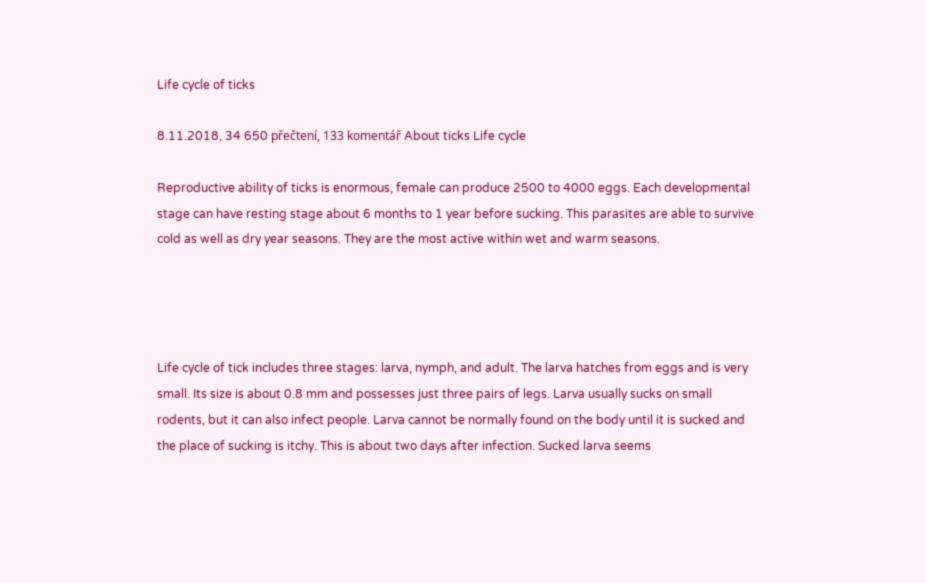Life cycle of ticks

8.11.2018, 34 650 přečtení, 133 komentář About ticks Life cycle

Reproductive ability of ticks is enormous, female can produce 2500 to 4000 eggs. Each developmental stage can have resting stage about 6 months to 1 year before sucking. This parasites are able to survive cold as well as dry year seasons. They are the most active within wet and warm seasons.




Life cycle of tick includes three stages: larva, nymph, and adult. The larva hatches from eggs and is very small. Its size is about 0.8 mm and possesses just three pairs of legs. Larva usually sucks on small rodents, but it can also infect people. Larva cannot be normally found on the body until it is sucked and the place of sucking is itchy. This is about two days after infection. Sucked larva seems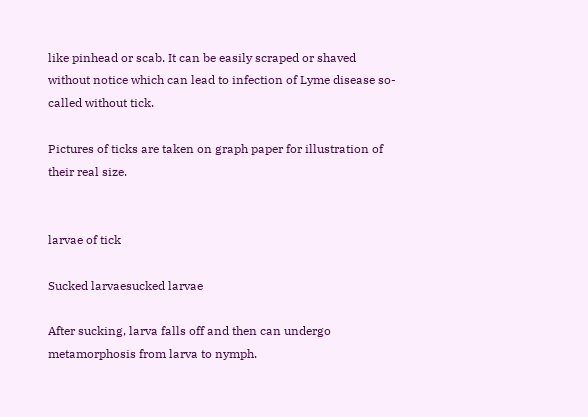like pinhead or scab. It can be easily scraped or shaved without notice which can lead to infection of Lyme disease so-called without tick.

Pictures of ticks are taken on graph paper for illustration of their real size.


larvae of tick

Sucked larvaesucked larvae

After sucking, larva falls off and then can undergo metamorphosis from larva to nymph.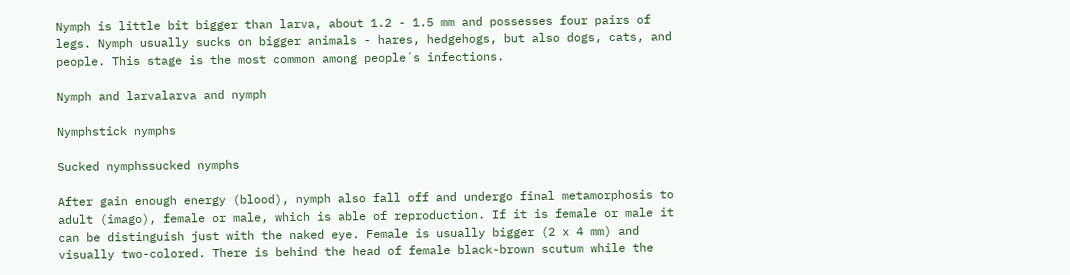Nymph is little bit bigger than larva, about 1.2 - 1.5 mm and possesses four pairs of legs. Nymph usually sucks on bigger animals - hares, hedgehogs, but also dogs, cats, and people. This stage is the most common among people´s infections.

Nymph and larvalarva and nymph

Nymphstick nymphs

Sucked nymphssucked nymphs

After gain enough energy (blood), nymph also fall off and undergo final metamorphosis to adult (imago), female or male, which is able of reproduction. If it is female or male it can be distinguish just with the naked eye. Female is usually bigger (2 x 4 mm) and visually two-colored. There is behind the head of female black-brown scutum while the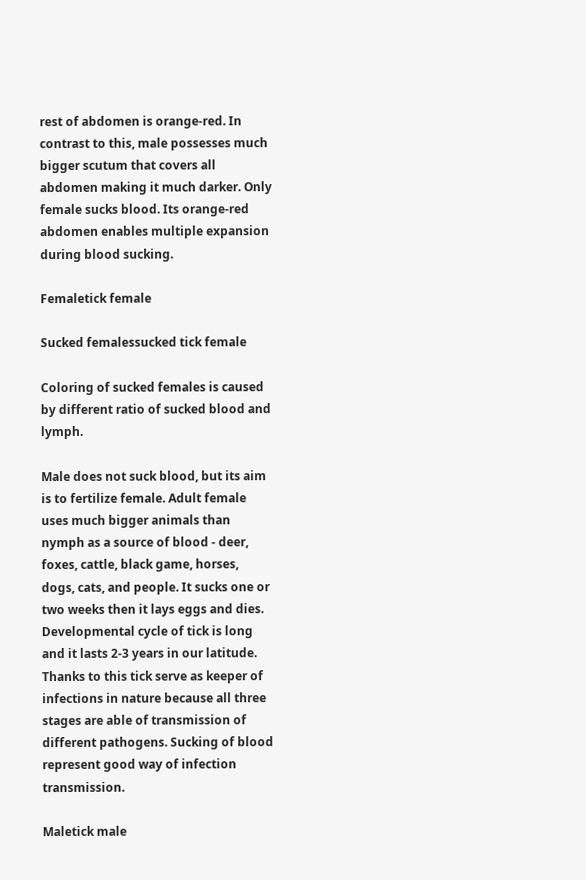rest of abdomen is orange-red. In contrast to this, male possesses much bigger scutum that covers all abdomen making it much darker. Only female sucks blood. Its orange-red abdomen enables multiple expansion during blood sucking.

Femaletick female

Sucked femalessucked tick female

Coloring of sucked females is caused by different ratio of sucked blood and lymph.

Male does not suck blood, but its aim is to fertilize female. Adult female uses much bigger animals than nymph as a source of blood - deer, foxes, cattle, black game, horses, dogs, cats, and people. It sucks one or two weeks then it lays eggs and dies. Developmental cycle of tick is long and it lasts 2-3 years in our latitude. Thanks to this tick serve as keeper of infections in nature because all three stages are able of transmission of different pathogens. Sucking of blood represent good way of infection transmission.

Maletick male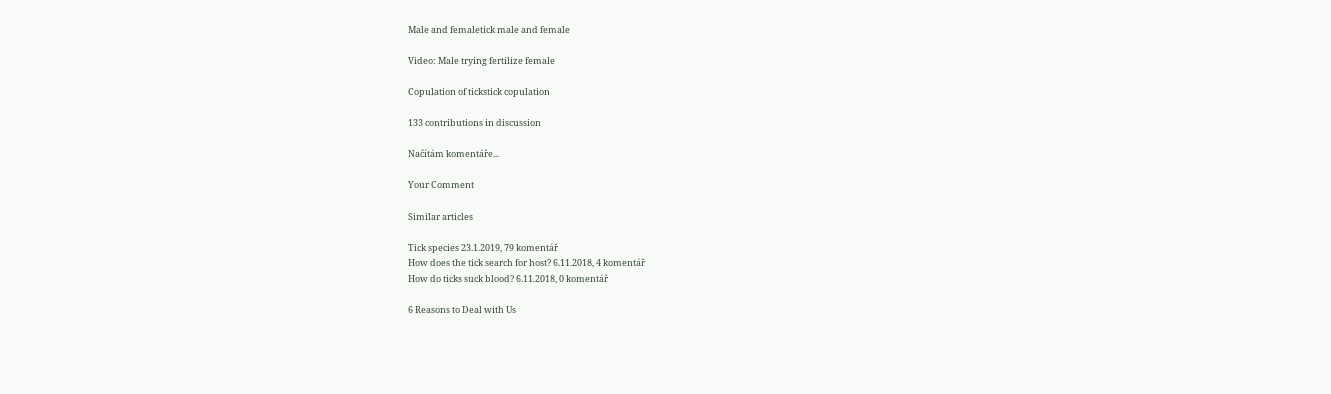Male and femaletick male and female

Video: Male trying fertilize female

Copulation of tickstick copulation

133 contributions in discussion

Načítám komentáře...

Your Comment

Similar articles

Tick species 23.1.2019, 79 komentář
How does the tick search for host? 6.11.2018, 4 komentář
How do ticks suck blood? 6.11.2018, 0 komentář

6 Reasons to Deal with Us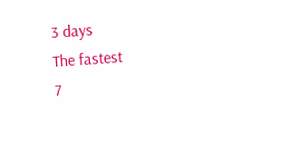3 days
The fastest
7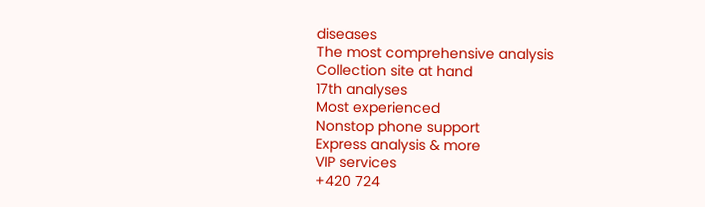diseases
The most comprehensive analysis
Collection site at hand
17th analyses
Most experienced
Nonstop phone support
Express analysis & more
VIP services
+420 724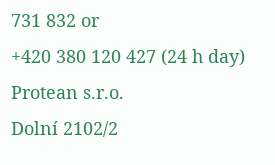731 832 or
+420 380 120 427 (24 h day)
Protean s.r.o.
Dolní 2102/2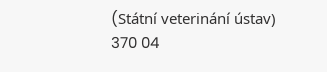(Státní veterinání ústav)
370 04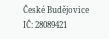České Budějovice
IČ: 28089421